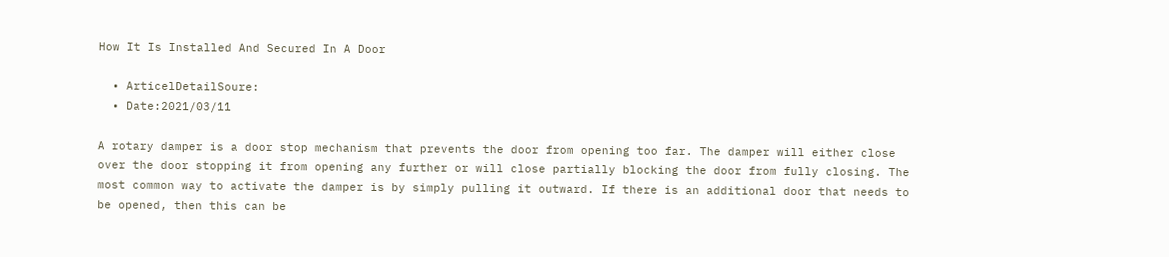How It Is Installed And Secured In A Door

  • ArticelDetailSoure:
  • Date:2021/03/11

A rotary damper is a door stop mechanism that prevents the door from opening too far. The damper will either close over the door stopping it from opening any further or will close partially blocking the door from fully closing. The most common way to activate the damper is by simply pulling it outward. If there is an additional door that needs to be opened, then this can be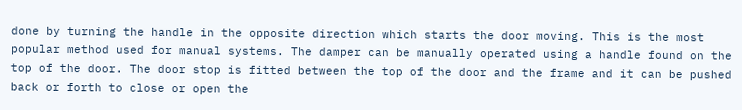done by turning the handle in the opposite direction which starts the door moving. This is the most popular method used for manual systems. The damper can be manually operated using a handle found on the top of the door. The door stop is fitted between the top of the door and the frame and it can be pushed back or forth to close or open the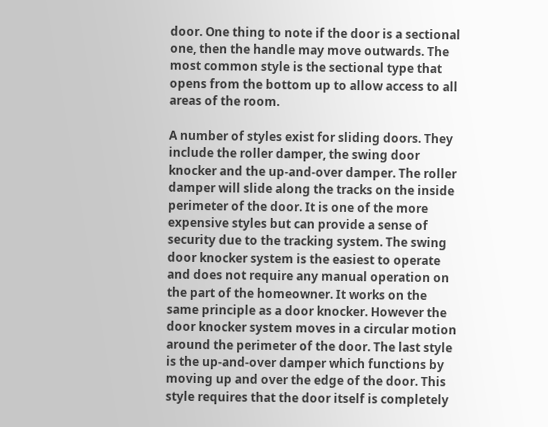door. One thing to note if the door is a sectional one, then the handle may move outwards. The most common style is the sectional type that opens from the bottom up to allow access to all areas of the room.

A number of styles exist for sliding doors. They include the roller damper, the swing door knocker and the up-and-over damper. The roller damper will slide along the tracks on the inside perimeter of the door. It is one of the more expensive styles but can provide a sense of security due to the tracking system. The swing door knocker system is the easiest to operate and does not require any manual operation on the part of the homeowner. It works on the same principle as a door knocker. However the door knocker system moves in a circular motion around the perimeter of the door. The last style is the up-and-over damper which functions by moving up and over the edge of the door. This style requires that the door itself is completely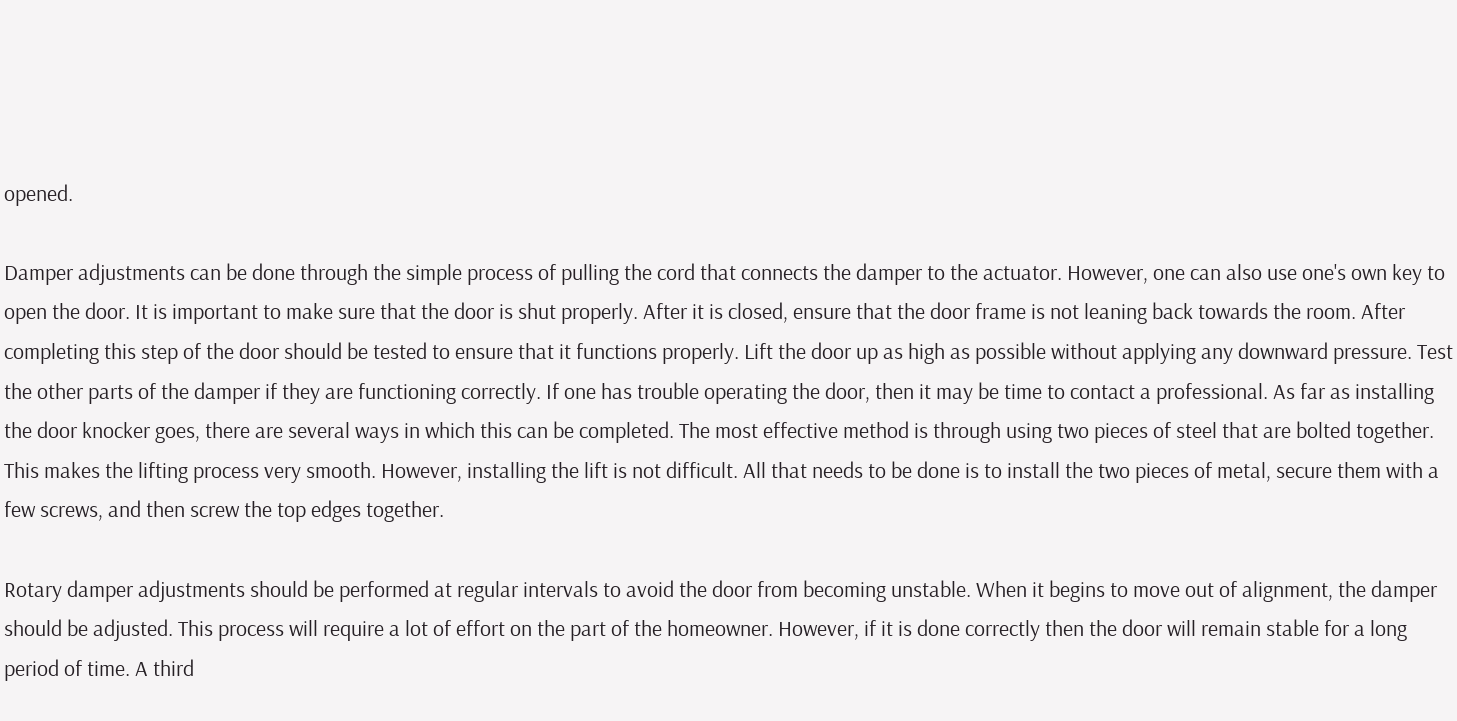opened.

Damper adjustments can be done through the simple process of pulling the cord that connects the damper to the actuator. However, one can also use one's own key to open the door. It is important to make sure that the door is shut properly. After it is closed, ensure that the door frame is not leaning back towards the room. After completing this step of the door should be tested to ensure that it functions properly. Lift the door up as high as possible without applying any downward pressure. Test the other parts of the damper if they are functioning correctly. If one has trouble operating the door, then it may be time to contact a professional. As far as installing the door knocker goes, there are several ways in which this can be completed. The most effective method is through using two pieces of steel that are bolted together. This makes the lifting process very smooth. However, installing the lift is not difficult. All that needs to be done is to install the two pieces of metal, secure them with a few screws, and then screw the top edges together.

Rotary damper adjustments should be performed at regular intervals to avoid the door from becoming unstable. When it begins to move out of alignment, the damper should be adjusted. This process will require a lot of effort on the part of the homeowner. However, if it is done correctly then the door will remain stable for a long period of time. A third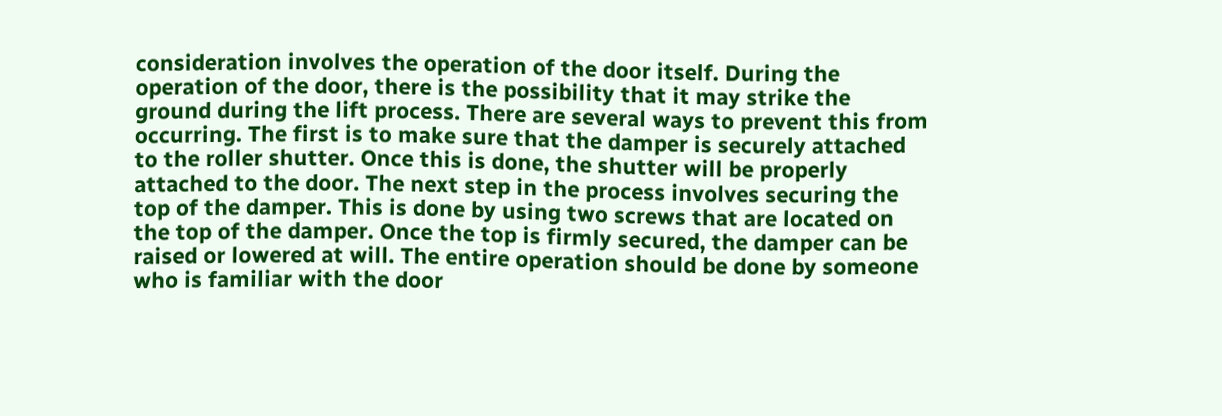consideration involves the operation of the door itself. During the operation of the door, there is the possibility that it may strike the ground during the lift process. There are several ways to prevent this from occurring. The first is to make sure that the damper is securely attached to the roller shutter. Once this is done, the shutter will be properly attached to the door. The next step in the process involves securing the top of the damper. This is done by using two screws that are located on the top of the damper. Once the top is firmly secured, the damper can be raised or lowered at will. The entire operation should be done by someone who is familiar with the door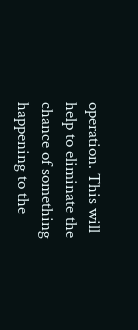operation. This will help to eliminate the chance of something happening to the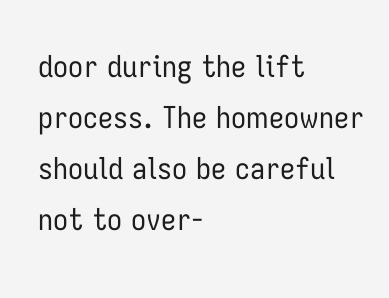door during the lift process. The homeowner should also be careful not to over-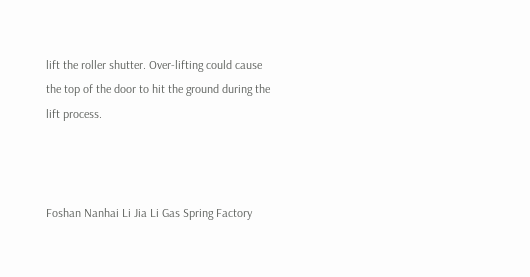lift the roller shutter. Over-lifting could cause the top of the door to hit the ground during the lift process.



Foshan Nanhai Li Jia Li Gas Spring Factory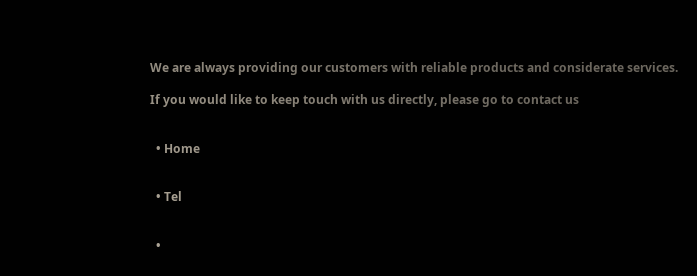We are always providing our customers with reliable products and considerate services.

If you would like to keep touch with us directly, please go to contact us


  • Home


  • Tel


  •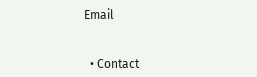Email


  • Contact